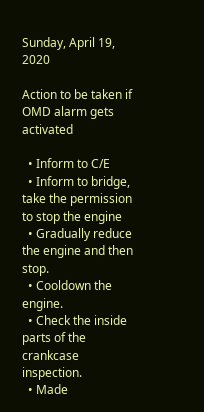Sunday, April 19, 2020

Action to be taken if OMD alarm gets activated

  • Inform to C/E
  • Inform to bridge, take the permission to stop the engine
  • Gradually reduce the engine and then stop.
  • Cooldown the engine.
  • Check the inside parts of the crankcase inspection.
  • Made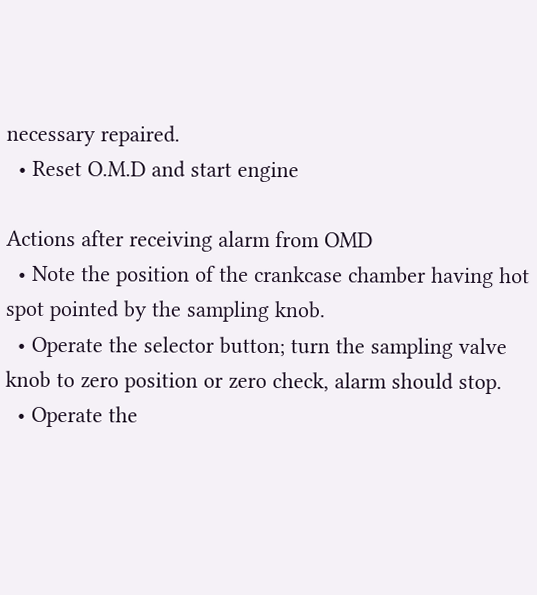necessary repaired.
  • Reset O.M.D and start engine

Actions after receiving alarm from OMD
  • Note the position of the crankcase chamber having hot spot pointed by the sampling knob.
  • Operate the selector button; turn the sampling valve knob to zero position or zero check, alarm should stop.
  • Operate the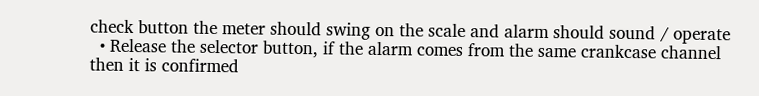check button the meter should swing on the scale and alarm should sound / operate
  • Release the selector button, if the alarm comes from the same crankcase channel then it is confirmed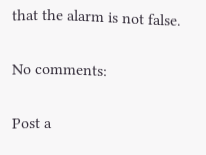that the alarm is not false.

No comments:

Post a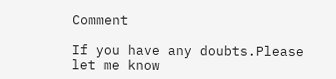Comment

If you have any doubts.Please let me know